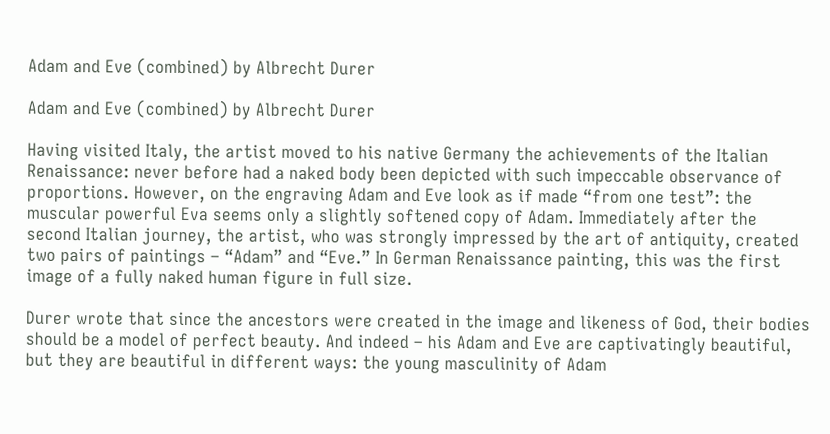Adam and Eve (combined) by Albrecht Durer

Adam and Eve (combined) by Albrecht Durer

Having visited Italy, the artist moved to his native Germany the achievements of the Italian Renaissance: never before had a naked body been depicted with such impeccable observance of proportions. However, on the engraving Adam and Eve look as if made “from one test”: the muscular powerful Eva seems only a slightly softened copy of Adam. Immediately after the second Italian journey, the artist, who was strongly impressed by the art of antiquity, created two pairs of paintings – “Adam” and “Eve.” In German Renaissance painting, this was the first image of a fully naked human figure in full size.

Durer wrote that since the ancestors were created in the image and likeness of God, their bodies should be a model of perfect beauty. And indeed – his Adam and Eve are captivatingly beautiful, but they are beautiful in different ways: the young masculinity of Adam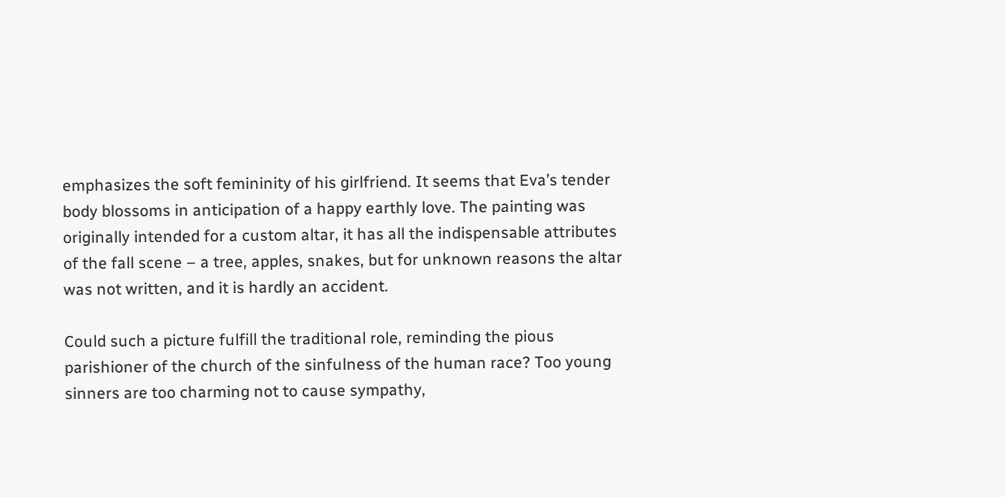emphasizes the soft femininity of his girlfriend. It seems that Eva’s tender body blossoms in anticipation of a happy earthly love. The painting was originally intended for a custom altar, it has all the indispensable attributes of the fall scene – a tree, apples, snakes, but for unknown reasons the altar was not written, and it is hardly an accident.

Could such a picture fulfill the traditional role, reminding the pious parishioner of the church of the sinfulness of the human race? Too young sinners are too charming not to cause sympathy,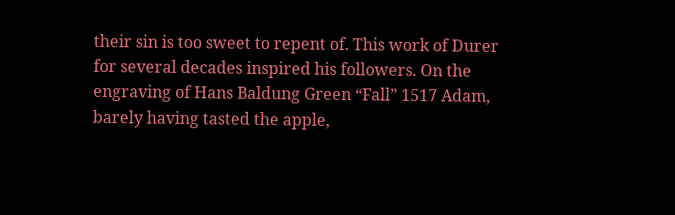their sin is too sweet to repent of. This work of Durer for several decades inspired his followers. On the engraving of Hans Baldung Green “Fall” 1517 Adam, barely having tasted the apple,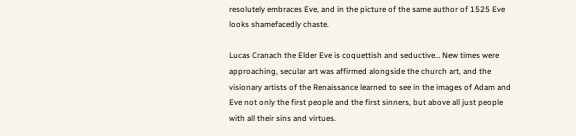resolutely embraces Eve, and in the picture of the same author of 1525 Eve looks shamefacedly chaste.

Lucas Cranach the Elder Eve is coquettish and seductive… New times were approaching, secular art was affirmed alongside the church art, and the visionary artists of the Renaissance learned to see in the images of Adam and Eve not only the first people and the first sinners, but above all just people with all their sins and virtues.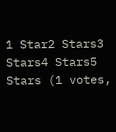1 Star2 Stars3 Stars4 Stars5 Stars (1 votes,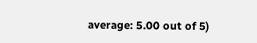average: 5.00 out of 5)